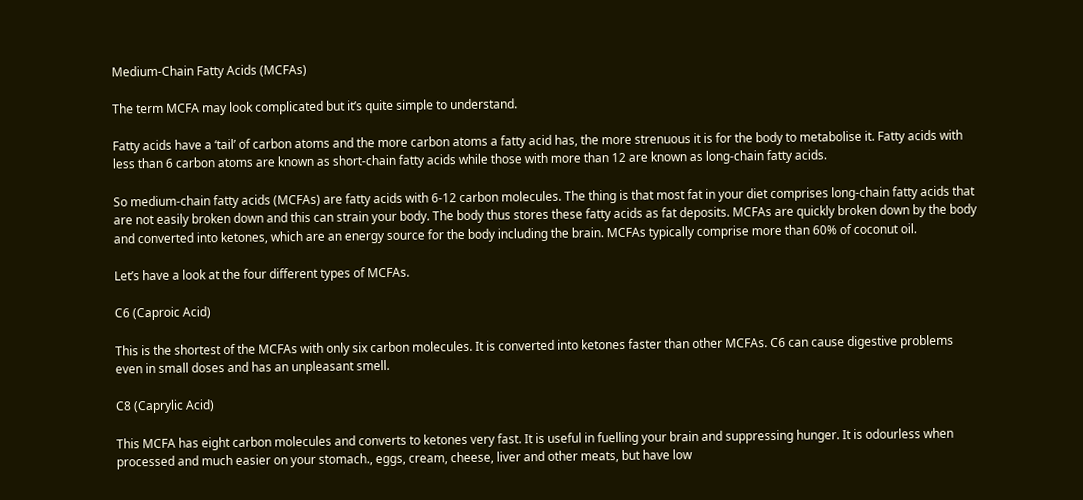Medium-Chain Fatty Acids (MCFAs)

The term MCFA may look complicated but it’s quite simple to understand.

Fatty acids have a ‘tail’ of carbon atoms and the more carbon atoms a fatty acid has, the more strenuous it is for the body to metabolise it. Fatty acids with less than 6 carbon atoms are known as short-chain fatty acids while those with more than 12 are known as long-chain fatty acids.

So medium-chain fatty acids (MCFAs) are fatty acids with 6-12 carbon molecules. The thing is that most fat in your diet comprises long-chain fatty acids that are not easily broken down and this can strain your body. The body thus stores these fatty acids as fat deposits. MCFAs are quickly broken down by the body and converted into ketones, which are an energy source for the body including the brain. MCFAs typically comprise more than 60% of coconut oil.

Let’s have a look at the four different types of MCFAs.

C6 (Caproic Acid)

This is the shortest of the MCFAs with only six carbon molecules. It is converted into ketones faster than other MCFAs. C6 can cause digestive problems even in small doses and has an unpleasant smell.

C8 (Caprylic Acid)

This MCFA has eight carbon molecules and converts to ketones very fast. It is useful in fuelling your brain and suppressing hunger. It is odourless when processed and much easier on your stomach., eggs, cream, cheese, liver and other meats, but have low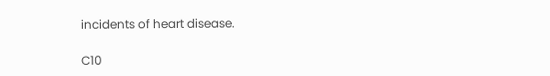incidents of heart disease.

C10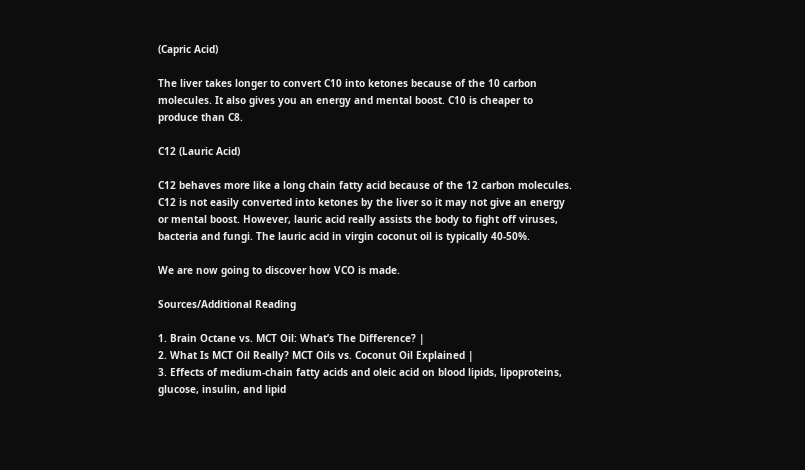(Capric Acid)

The liver takes longer to convert C10 into ketones because of the 10 carbon molecules. It also gives you an energy and mental boost. C10 is cheaper to produce than C8.

C12 (Lauric Acid)

C12 behaves more like a long chain fatty acid because of the 12 carbon molecules. C12 is not easily converted into ketones by the liver so it may not give an energy or mental boost. However, lauric acid really assists the body to fight off viruses, bacteria and fungi. The lauric acid in virgin coconut oil is typically 40-50%.

We are now going to discover how VCO is made.

Sources/Additional Reading

1. Brain Octane vs. MCT Oil: What’s The Difference? |
2. What Is MCT Oil Really? MCT Oils vs. Coconut Oil Explained |
3. Effects of medium-chain fatty acids and oleic acid on blood lipids, lipoproteins, glucose, insulin, and lipid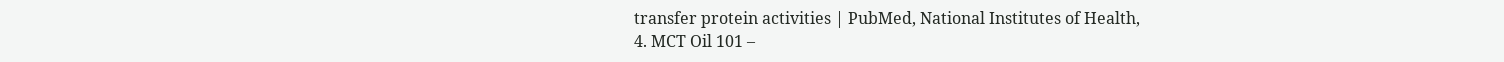transfer protein activities | PubMed, National Institutes of Health,
4. MCT Oil 101 –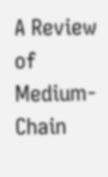A Review of Medium-Chain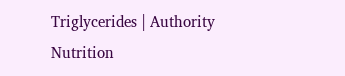Triglycerides | Authority Nutrition